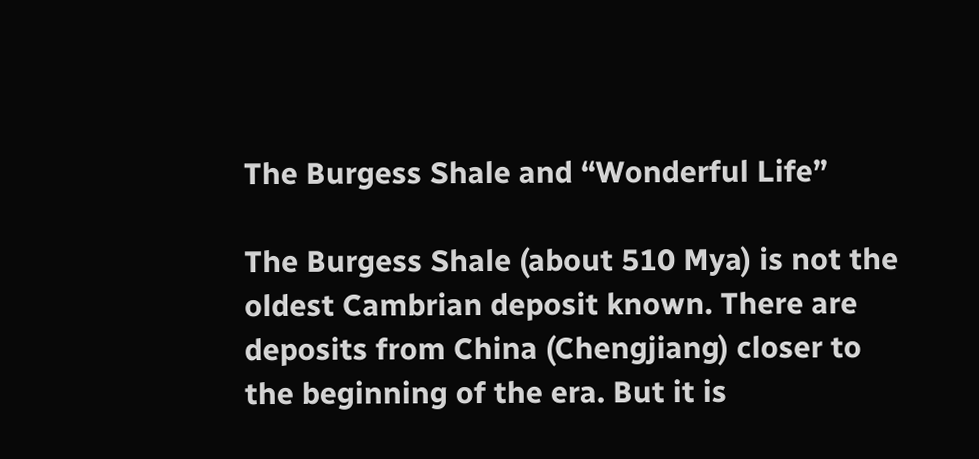The Burgess Shale and “Wonderful Life”

The Burgess Shale (about 510 Mya) is not the oldest Cambrian deposit known. There are deposits from China (Chengjiang) closer to the beginning of the era. But it is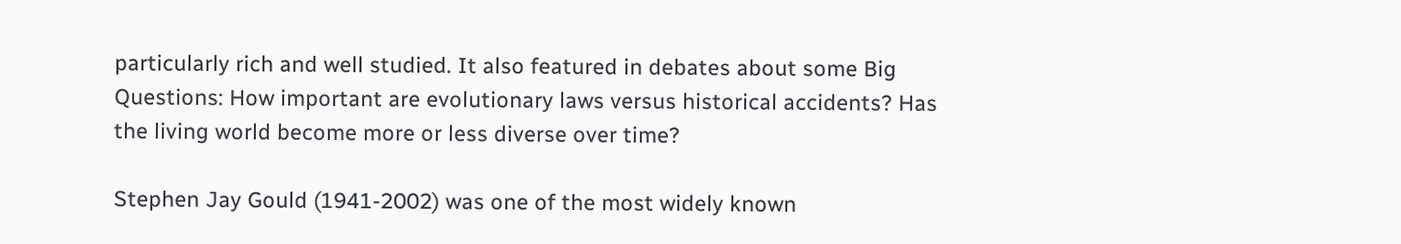particularly rich and well studied. It also featured in debates about some Big Questions: How important are evolutionary laws versus historical accidents? Has the living world become more or less diverse over time?

Stephen Jay Gould (1941-2002) was one of the most widely known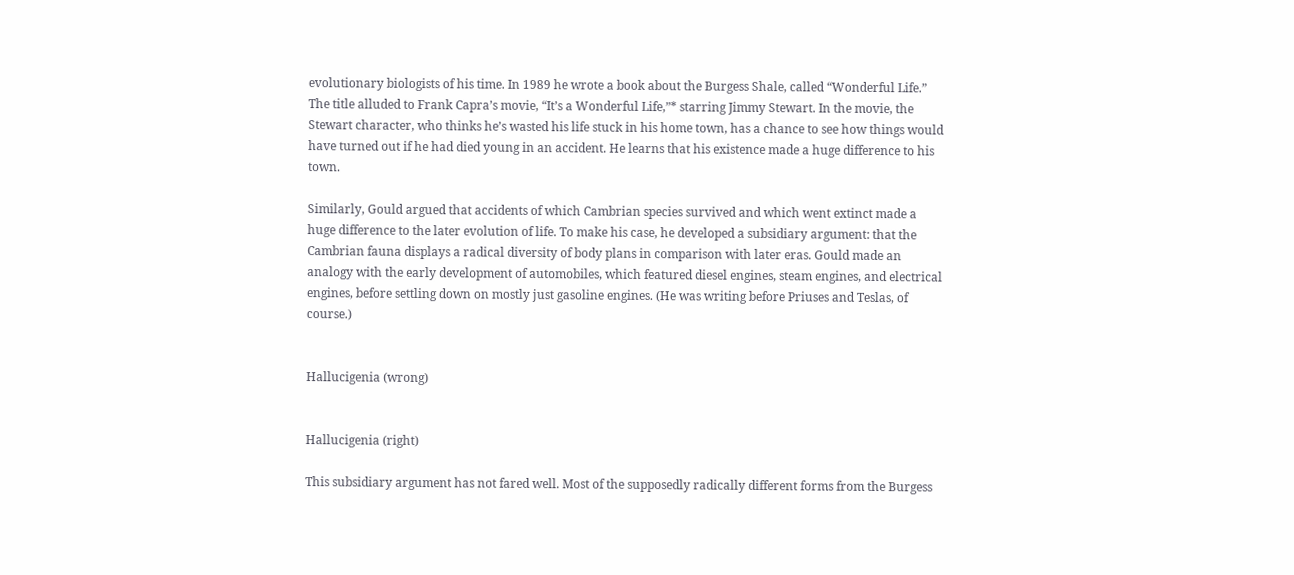evolutionary biologists of his time. In 1989 he wrote a book about the Burgess Shale, called “Wonderful Life.” The title alluded to Frank Capra’s movie, “It’s a Wonderful Life,”* starring Jimmy Stewart. In the movie, the Stewart character, who thinks he’s wasted his life stuck in his home town, has a chance to see how things would have turned out if he had died young in an accident. He learns that his existence made a huge difference to his town.

Similarly, Gould argued that accidents of which Cambrian species survived and which went extinct made a huge difference to the later evolution of life. To make his case, he developed a subsidiary argument: that the Cambrian fauna displays a radical diversity of body plans in comparison with later eras. Gould made an analogy with the early development of automobiles, which featured diesel engines, steam engines, and electrical engines, before settling down on mostly just gasoline engines. (He was writing before Priuses and Teslas, of course.)


Hallucigenia (wrong)


Hallucigenia (right)

This subsidiary argument has not fared well. Most of the supposedly radically different forms from the Burgess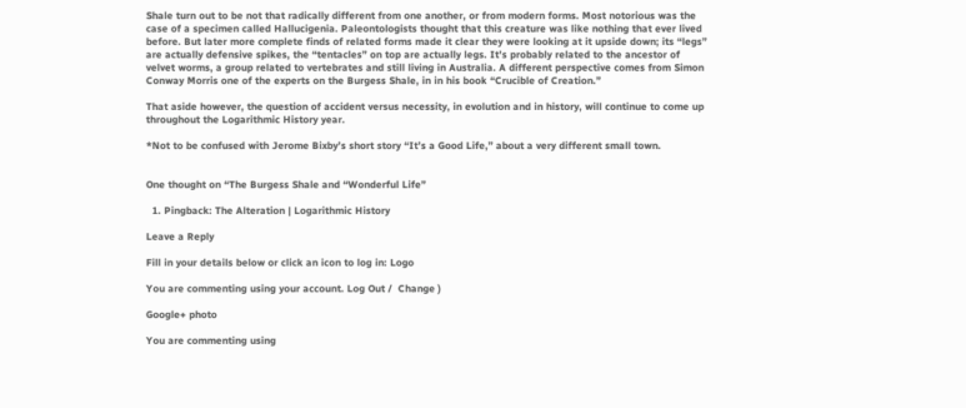Shale turn out to be not that radically different from one another, or from modern forms. Most notorious was the case of a specimen called Hallucigenia. Paleontologists thought that this creature was like nothing that ever lived before. But later more complete finds of related forms made it clear they were looking at it upside down; its “legs” are actually defensive spikes, the “tentacles” on top are actually legs. It’s probably related to the ancestor of velvet worms, a group related to vertebrates and still living in Australia. A different perspective comes from Simon Conway Morris one of the experts on the Burgess Shale, in in his book “Crucible of Creation.”

That aside however, the question of accident versus necessity, in evolution and in history, will continue to come up throughout the Logarithmic History year.

*Not to be confused with Jerome Bixby’s short story “It’s a Good Life,” about a very different small town.


One thought on “The Burgess Shale and “Wonderful Life”

  1. Pingback: The Alteration | Logarithmic History

Leave a Reply

Fill in your details below or click an icon to log in: Logo

You are commenting using your account. Log Out /  Change )

Google+ photo

You are commenting using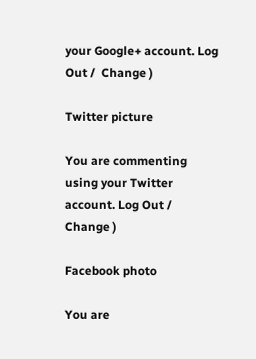your Google+ account. Log Out /  Change )

Twitter picture

You are commenting using your Twitter account. Log Out /  Change )

Facebook photo

You are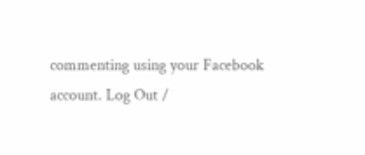commenting using your Facebook account. Log Out /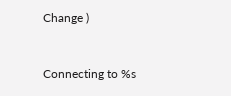Change )


Connecting to %s